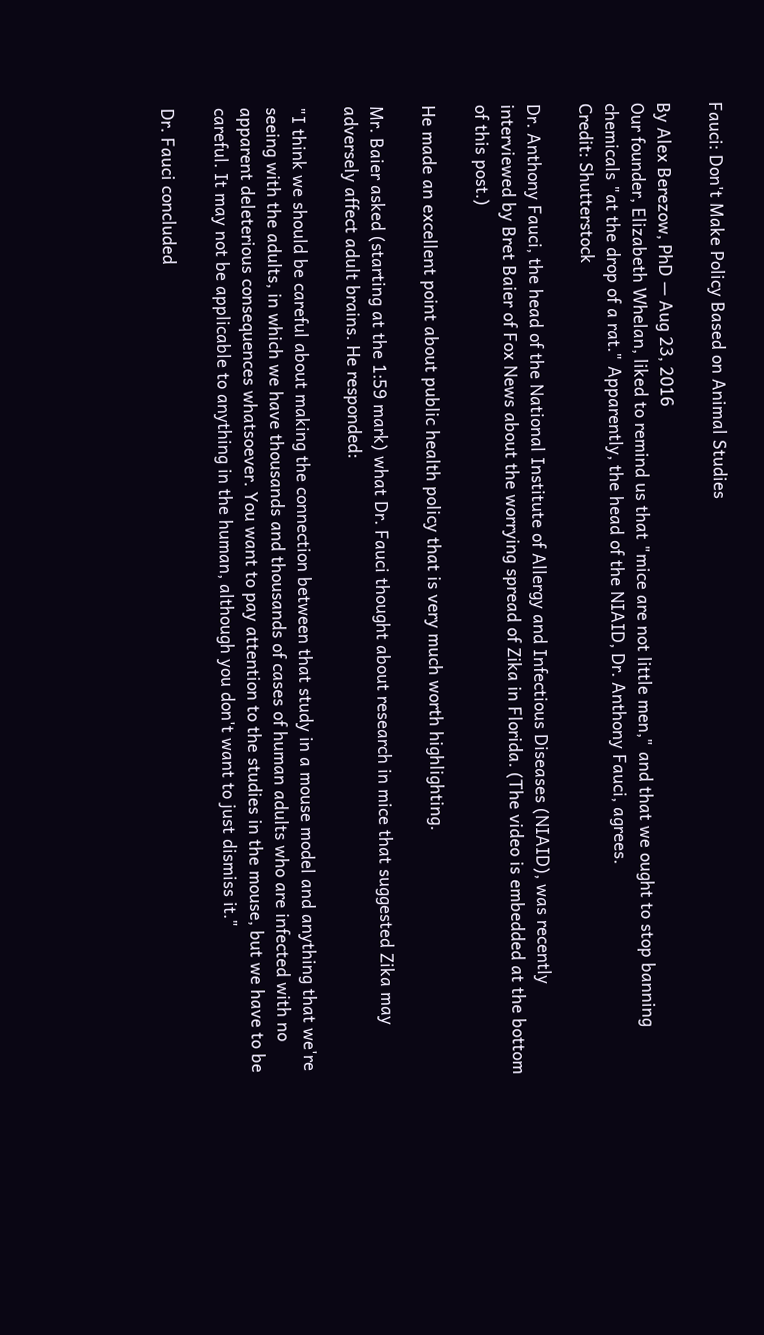Fauci: Don't Make Policy Based on Animal Studies

By Alex Berezow, PhD — Aug 23, 2016
Our founder, Elizabeth Whelan, liked to remind us that "mice are not little men," and that we ought to stop banning chemicals "at the drop of a rat." Apparently, the head of the NIAID, Dr. Anthony Fauci, agrees.
Credit: Shutterstock

Dr. Anthony Fauci, the head of the National Institute of Allergy and Infectious Diseases (NIAID), was recently interviewed by Bret Baier of Fox News about the worrying spread of Zika in Florida. (The video is embedded at the bottom of this post.)

He made an excellent point about public health policy that is very much worth highlighting.

Mr. Baier asked (starting at the 1:59 mark) what Dr. Fauci thought about research in mice that suggested Zika may adversely affect adult brains. He responded:

"I think we should be careful about making the connection between that study in a mouse model and anything that we're seeing with the adults, in which we have thousands and thousands of cases of human adults who are infected with no apparent deleterious consequences whatsoever. You want to pay attention to the studies in the mouse, but we have to be careful. It may not be applicable to anything in the human, although you don't want to just dismiss it."

Dr. Fauci concluded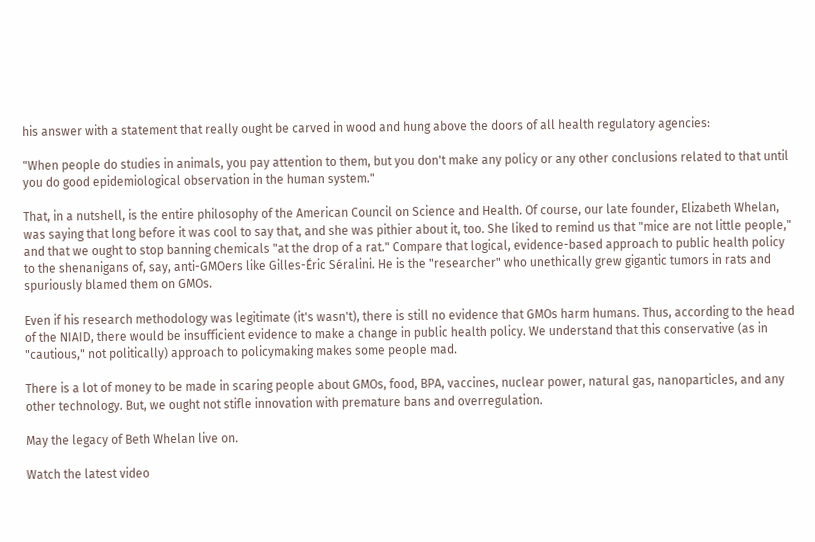his answer with a statement that really ought be carved in wood and hung above the doors of all health regulatory agencies:

"When people do studies in animals, you pay attention to them, but you don't make any policy or any other conclusions related to that until you do good epidemiological observation in the human system."

That, in a nutshell, is the entire philosophy of the American Council on Science and Health. Of course, our late founder, Elizabeth Whelan, was saying that long before it was cool to say that, and she was pithier about it, too. She liked to remind us that "mice are not little people," and that we ought to stop banning chemicals "at the drop of a rat." Compare that logical, evidence-based approach to public health policy to the shenanigans of, say, anti-GMOers like Gilles-Éric Séralini. He is the "researcher" who unethically grew gigantic tumors in rats and spuriously blamed them on GMOs.

Even if his research methodology was legitimate (it's wasn't), there is still no evidence that GMOs harm humans. Thus, according to the head of the NIAID, there would be insufficient evidence to make a change in public health policy. We understand that this conservative (as in "cautious," not politically) approach to policymaking makes some people mad.

There is a lot of money to be made in scaring people about GMOs, food, BPA, vaccines, nuclear power, natural gas, nanoparticles, and any other technology. But, we ought not stifle innovation with premature bans and overregulation.

May the legacy of Beth Whelan live on.

Watch the latest video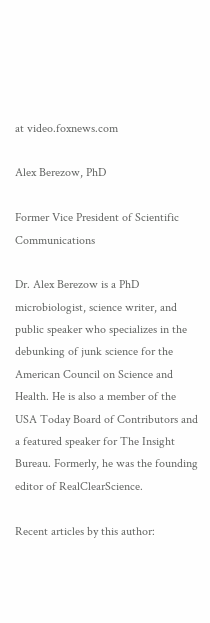at video.foxnews.com

Alex Berezow, PhD

Former Vice President of Scientific Communications

Dr. Alex Berezow is a PhD microbiologist, science writer, and public speaker who specializes in the debunking of junk science for the American Council on Science and Health. He is also a member of the USA Today Board of Contributors and a featured speaker for The Insight Bureau. Formerly, he was the founding editor of RealClearScience.

Recent articles by this author: